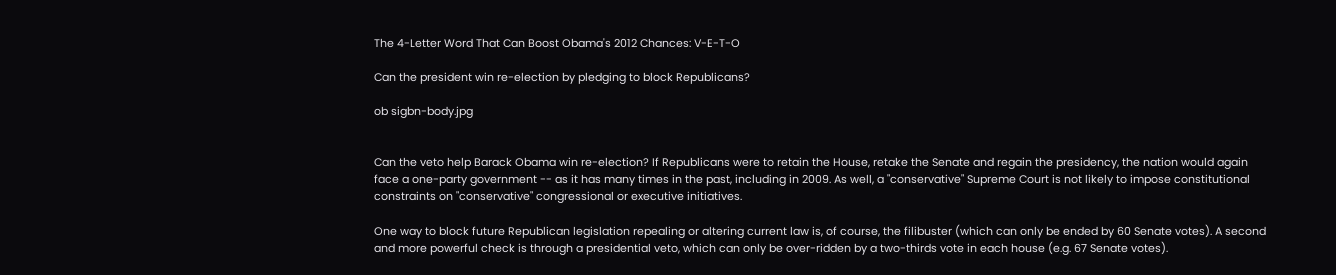The 4-Letter Word That Can Boost Obama's 2012 Chances: V-E-T-O

Can the president win re-election by pledging to block Republicans?

ob sigbn-body.jpg


Can the veto help Barack Obama win re-election? If Republicans were to retain the House, retake the Senate and regain the presidency, the nation would again face a one-party government -- as it has many times in the past, including in 2009. As well, a "conservative" Supreme Court is not likely to impose constitutional constraints on "conservative" congressional or executive initiatives.

One way to block future Republican legislation repealing or altering current law is, of course, the filibuster (which can only be ended by 60 Senate votes). A second and more powerful check is through a presidential veto, which can only be over-ridden by a two-thirds vote in each house (e.g. 67 Senate votes).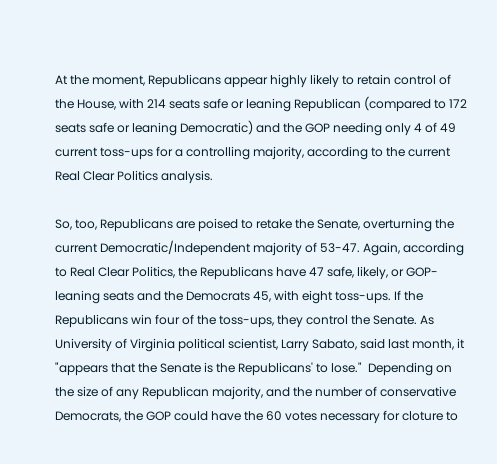At the moment, Republicans appear highly likely to retain control of the House, with 214 seats safe or leaning Republican (compared to 172 seats safe or leaning Democratic) and the GOP needing only 4 of 49 current toss-ups for a controlling majority, according to the current Real Clear Politics analysis.

So, too, Republicans are poised to retake the Senate, overturning the current Democratic/Independent majority of 53-47. Again, according to Real Clear Politics, the Republicans have 47 safe, likely, or GOP-leaning seats and the Democrats 45, with eight toss-ups. If the Republicans win four of the toss-ups, they control the Senate. As University of Virginia political scientist, Larry Sabato, said last month, it "appears that the Senate is the Republicans' to lose."  Depending on the size of any Republican majority, and the number of conservative Democrats, the GOP could have the 60 votes necessary for cloture to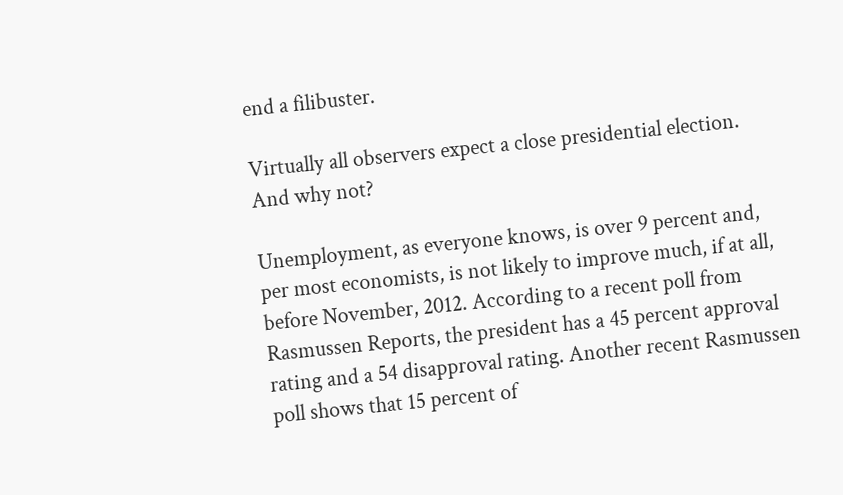end a filibuster.

Virtually all observers expect a close presidential election. And why not?

Unemployment, as everyone knows, is over 9 percent and, per most economists, is not likely to improve much, if at all, before November, 2012. According to a recent poll from Rasmussen Reports, the president has a 45 percent approval rating and a 54 disapproval rating. Another recent Rasmussen poll shows that 15 percent of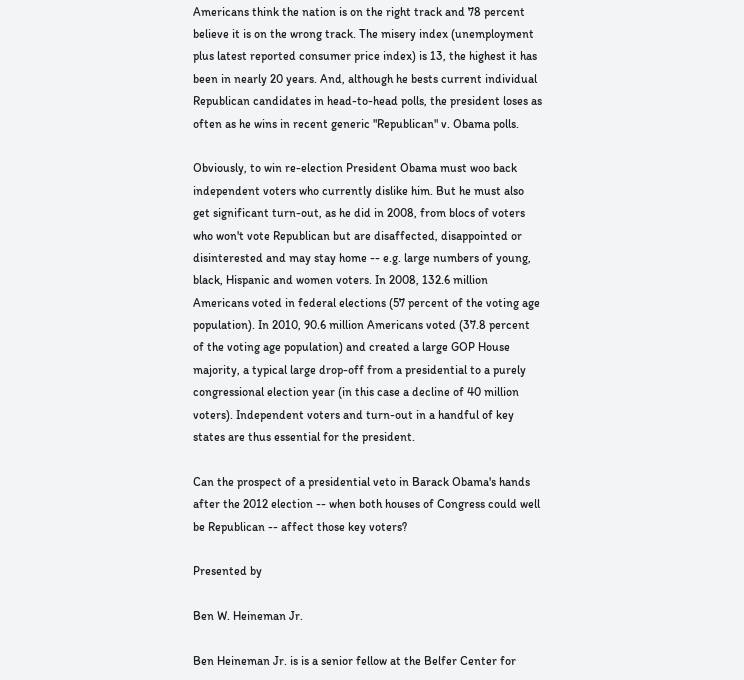Americans think the nation is on the right track and 78 percent believe it is on the wrong track. The misery index (unemployment plus latest reported consumer price index) is 13, the highest it has been in nearly 20 years. And, although he bests current individual Republican candidates in head-to-head polls, the president loses as often as he wins in recent generic "Republican" v. Obama polls.

Obviously, to win re-election President Obama must woo back independent voters who currently dislike him. But he must also get significant turn-out, as he did in 2008, from blocs of voters who won't vote Republican but are disaffected, disappointed or disinterested and may stay home -- e.g. large numbers of young, black, Hispanic and women voters. In 2008, 132.6 million Americans voted in federal elections (57 percent of the voting age population). In 2010, 90.6 million Americans voted (37.8 percent of the voting age population) and created a large GOP House majority, a typical large drop-off from a presidential to a purely congressional election year (in this case a decline of 40 million voters). Independent voters and turn-out in a handful of key states are thus essential for the president.

Can the prospect of a presidential veto in Barack Obama's hands after the 2012 election -- when both houses of Congress could well be Republican -- affect those key voters?

Presented by

Ben W. Heineman Jr.

Ben Heineman Jr. is is a senior fellow at the Belfer Center for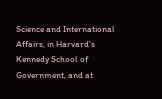Science and International Affairs, in Harvard's Kennedy School of Government, and at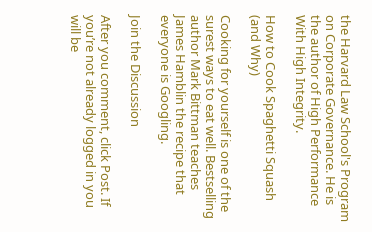the Harvard Law School's Program on Corporate Governance. He is the author of High Performance With High Integrity.

How to Cook Spaghetti Squash (and Why)

Cooking for yourself is one of the surest ways to eat well. Bestselling author Mark Bittman teaches James Hamblin the recipe that everyone is Googling.

Join the Discussion

After you comment, click Post. If you’re not already logged in you will be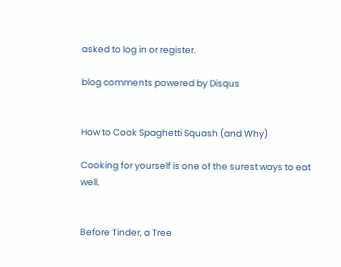asked to log in or register.

blog comments powered by Disqus


How to Cook Spaghetti Squash (and Why)

Cooking for yourself is one of the surest ways to eat well.


Before Tinder, a Tree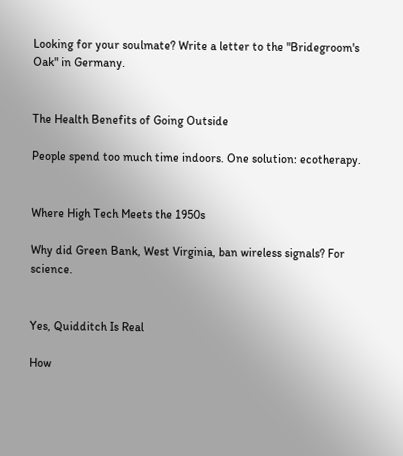Looking for your soulmate? Write a letter to the "Bridegroom's Oak" in Germany.


The Health Benefits of Going Outside

People spend too much time indoors. One solution: ecotherapy.


Where High Tech Meets the 1950s

Why did Green Bank, West Virginia, ban wireless signals? For science.


Yes, Quidditch Is Real

How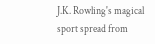J.K. Rowling's magical sport spread from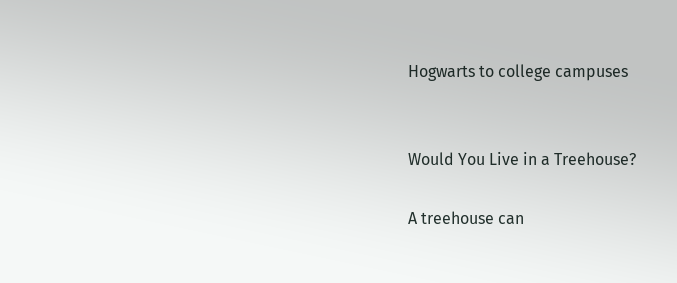Hogwarts to college campuses


Would You Live in a Treehouse?

A treehouse can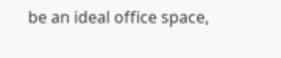be an ideal office space,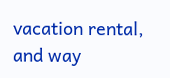vacation rental, and way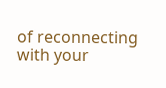of reconnecting with your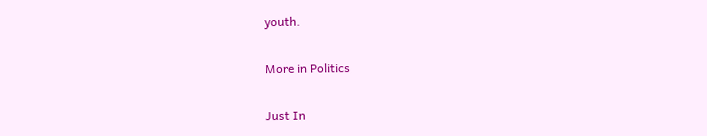youth.

More in Politics

Just In